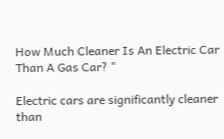How Much Cleaner Is An Electric Car Than A Gas Car? "

Electric cars are significantly cleaner than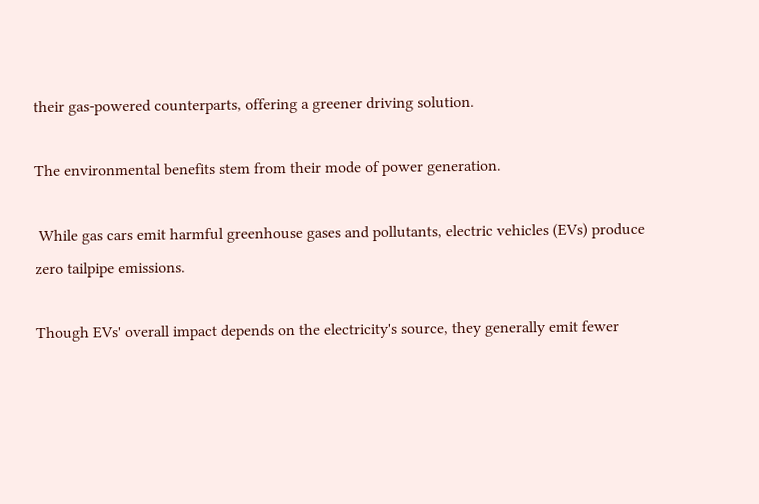their gas-powered counterparts, offering a greener driving solution.

The environmental benefits stem from their mode of power generation.

 While gas cars emit harmful greenhouse gases and pollutants, electric vehicles (EVs) produce zero tailpipe emissions.

Though EVs' overall impact depends on the electricity's source, they generally emit fewer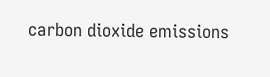carbon dioxide emissions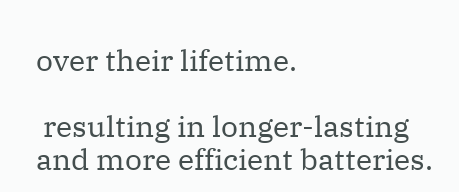over their lifetime.

 resulting in longer-lasting and more efficient batteries.